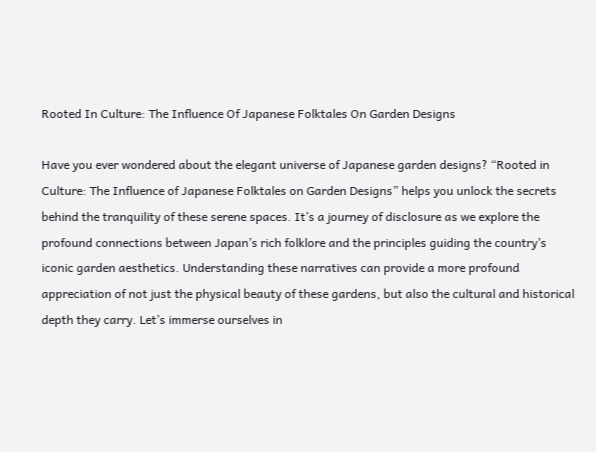Rooted In Culture: The Influence Of Japanese Folktales On Garden Designs

Have you ever wondered about the elegant universe of Japanese garden designs? “Rooted in Culture: The Influence of Japanese Folktales on Garden Designs” helps you unlock the secrets behind the tranquility of these serene spaces. It’s a journey of disclosure as we explore the profound connections between Japan’s rich folklore and the principles guiding the country’s iconic garden aesthetics. Understanding these narratives can provide a more profound appreciation of not just the physical beauty of these gardens, but also the cultural and historical depth they carry. Let’s immerse ourselves in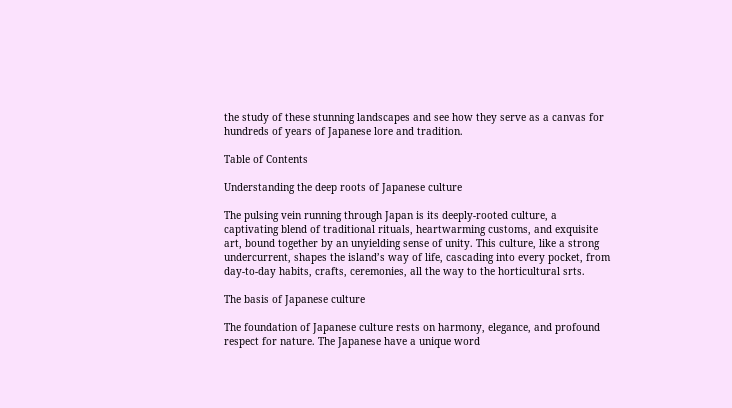the study of these stunning landscapes and see how they serve as a canvas for hundreds of years of Japanese lore and tradition.

Table of Contents

Understanding the deep roots of Japanese culture

The pulsing vein running through Japan is its deeply-rooted culture, a captivating blend of traditional rituals, heartwarming customs, and exquisite art, bound together by an unyielding sense of unity. This culture, like a strong undercurrent, shapes the island’s way of life, cascading into every pocket, from day-to-day habits, crafts, ceremonies, all the way to the horticultural srts.

The basis of Japanese culture

The foundation of Japanese culture rests on harmony, elegance, and profound respect for nature. The Japanese have a unique word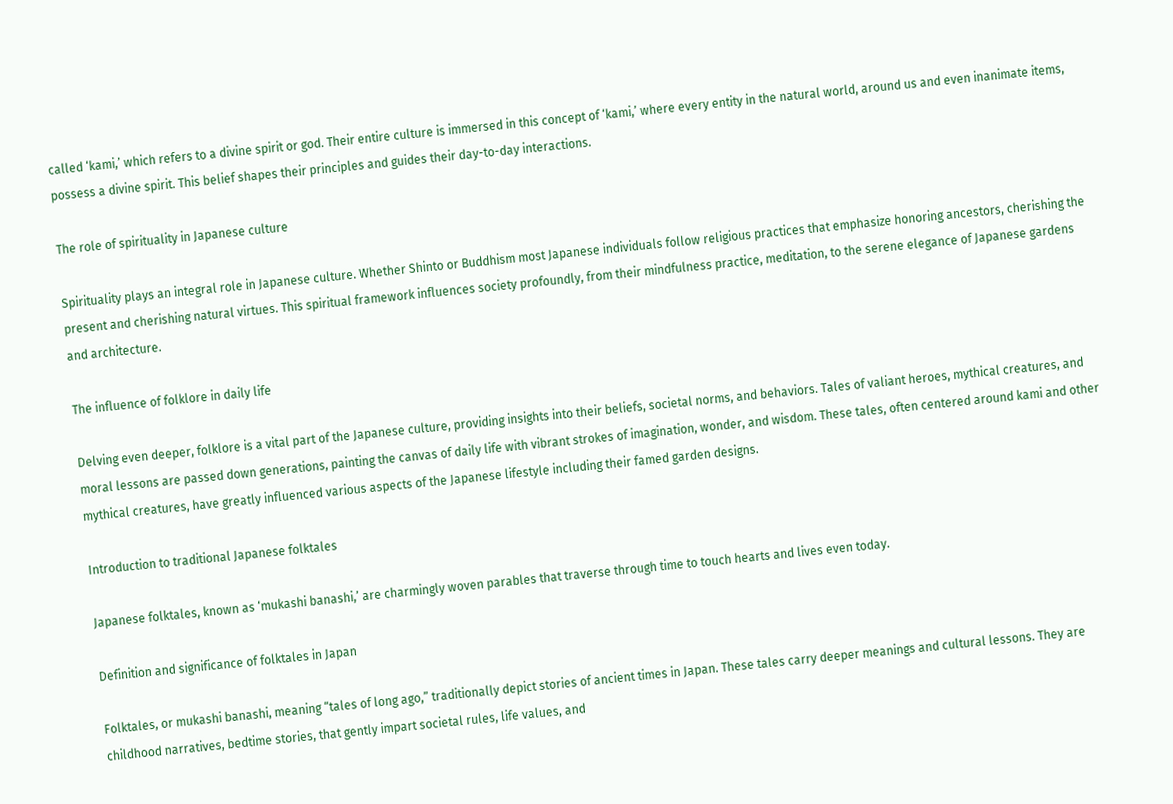called ‘kami,’ which refers to a divine spirit or god. Their entire culture is immersed in this concept of ‘kami,’ where every entity in the natural world, around us and even inanimate items, possess a divine spirit. This belief shapes their principles and guides their day-to-day interactions.

The role of spirituality in Japanese culture

Spirituality plays an integral role in Japanese culture. Whether Shinto or Buddhism most Japanese individuals follow religious practices that emphasize honoring ancestors, cherishing the present and cherishing natural virtues. This spiritual framework influences society profoundly, from their mindfulness practice, meditation, to the serene elegance of Japanese gardens and architecture.

The influence of folklore in daily life

Delving even deeper, folklore is a vital part of the Japanese culture, providing insights into their beliefs, societal norms, and behaviors. Tales of valiant heroes, mythical creatures, and moral lessons are passed down generations, painting the canvas of daily life with vibrant strokes of imagination, wonder, and wisdom. These tales, often centered around kami and other mythical creatures, have greatly influenced various aspects of the Japanese lifestyle including their famed garden designs.

Introduction to traditional Japanese folktales

Japanese folktales, known as ‘mukashi banashi,’ are charmingly woven parables that traverse through time to touch hearts and lives even today.

Definition and significance of folktales in Japan

Folktales, or mukashi banashi, meaning “tales of long ago,” traditionally depict stories of ancient times in Japan. These tales carry deeper meanings and cultural lessons. They are childhood narratives, bedtime stories, that gently impart societal rules, life values, and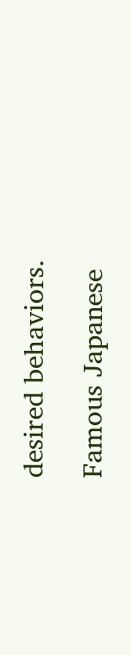desired behaviors.

Famous Japanese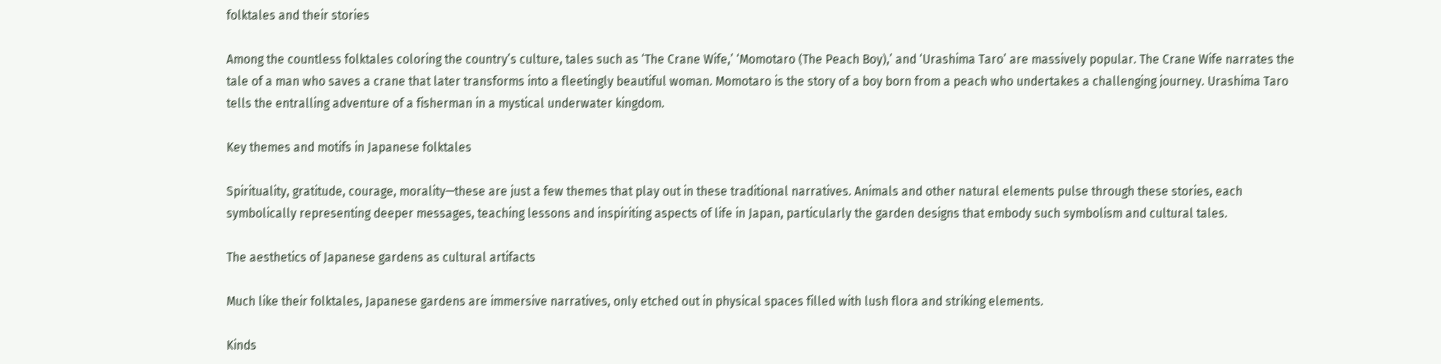folktales and their stories

Among the countless folktales coloring the country’s culture, tales such as ‘The Crane Wife,’ ‘Momotaro (The Peach Boy),’ and ‘Urashima Taro’ are massively popular. The Crane Wife narrates the tale of a man who saves a crane that later transforms into a fleetingly beautiful woman. Momotaro is the story of a boy born from a peach who undertakes a challenging journey. Urashima Taro tells the entralling adventure of a fisherman in a mystical underwater kingdom.

Key themes and motifs in Japanese folktales

Spirituality, gratitude, courage, morality—these are just a few themes that play out in these traditional narratives. Animals and other natural elements pulse through these stories, each symbolically representing deeper messages, teaching lessons and inspiriting aspects of life in Japan, particularly the garden designs that embody such symbolism and cultural tales.

The aesthetics of Japanese gardens as cultural artifacts

Much like their folktales, Japanese gardens are immersive narratives, only etched out in physical spaces filled with lush flora and striking elements.

Kinds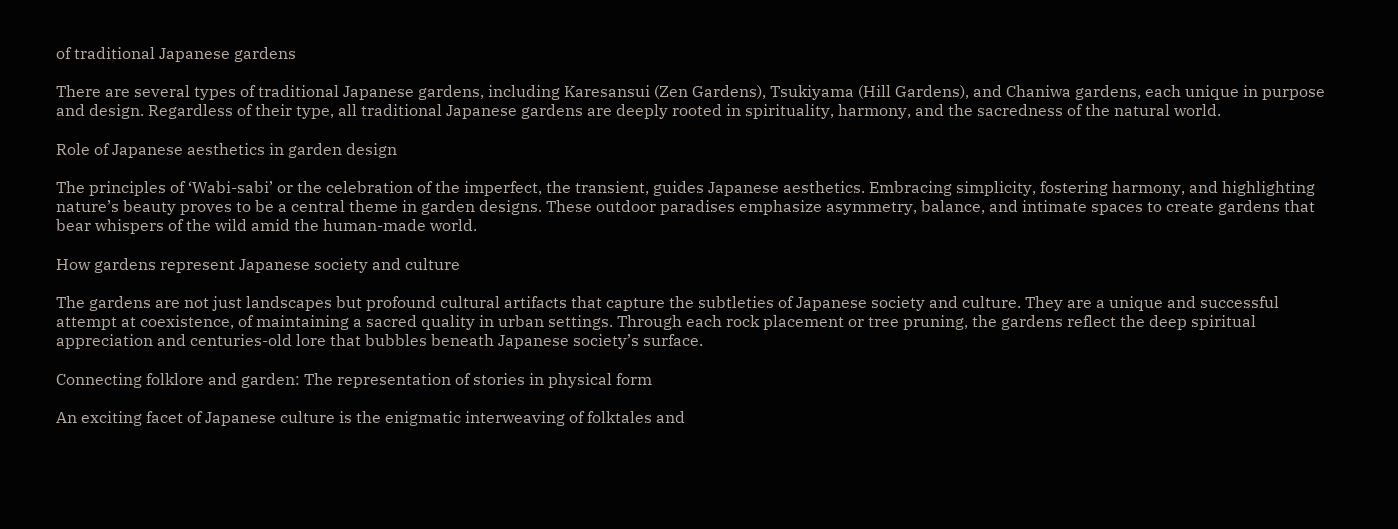of traditional Japanese gardens

There are several types of traditional Japanese gardens, including Karesansui (Zen Gardens), Tsukiyama (Hill Gardens), and Chaniwa gardens, each unique in purpose and design. Regardless of their type, all traditional Japanese gardens are deeply rooted in spirituality, harmony, and the sacredness of the natural world.

Role of Japanese aesthetics in garden design

The principles of ‘Wabi-sabi’ or the celebration of the imperfect, the transient, guides Japanese aesthetics. Embracing simplicity, fostering harmony, and highlighting nature’s beauty proves to be a central theme in garden designs. These outdoor paradises emphasize asymmetry, balance, and intimate spaces to create gardens that bear whispers of the wild amid the human-made world.

How gardens represent Japanese society and culture

The gardens are not just landscapes but profound cultural artifacts that capture the subtleties of Japanese society and culture. They are a unique and successful attempt at coexistence, of maintaining a sacred quality in urban settings. Through each rock placement or tree pruning, the gardens reflect the deep spiritual appreciation and centuries-old lore that bubbles beneath Japanese society’s surface.

Connecting folklore and garden: The representation of stories in physical form

An exciting facet of Japanese culture is the enigmatic interweaving of folktales and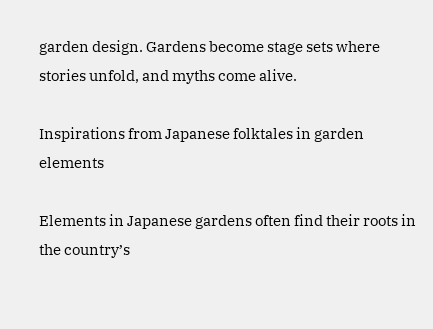garden design. Gardens become stage sets where stories unfold, and myths come alive.

Inspirations from Japanese folktales in garden elements

Elements in Japanese gardens often find their roots in the country’s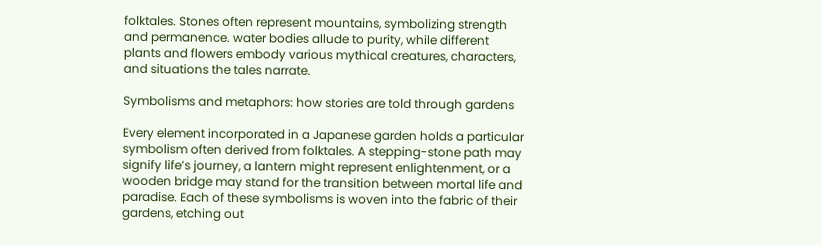folktales. Stones often represent mountains, symbolizing strength and permanence. water bodies allude to purity, while different plants and flowers embody various mythical creatures, characters, and situations the tales narrate.

Symbolisms and metaphors: how stories are told through gardens

Every element incorporated in a Japanese garden holds a particular symbolism often derived from folktales. A stepping-stone path may signify life’s journey, a lantern might represent enlightenment, or a wooden bridge may stand for the transition between mortal life and paradise. Each of these symbolisms is woven into the fabric of their gardens, etching out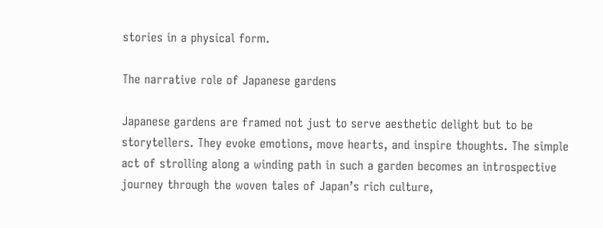stories in a physical form.

The narrative role of Japanese gardens

Japanese gardens are framed not just to serve aesthetic delight but to be storytellers. They evoke emotions, move hearts, and inspire thoughts. The simple act of strolling along a winding path in such a garden becomes an introspective journey through the woven tales of Japan’s rich culture,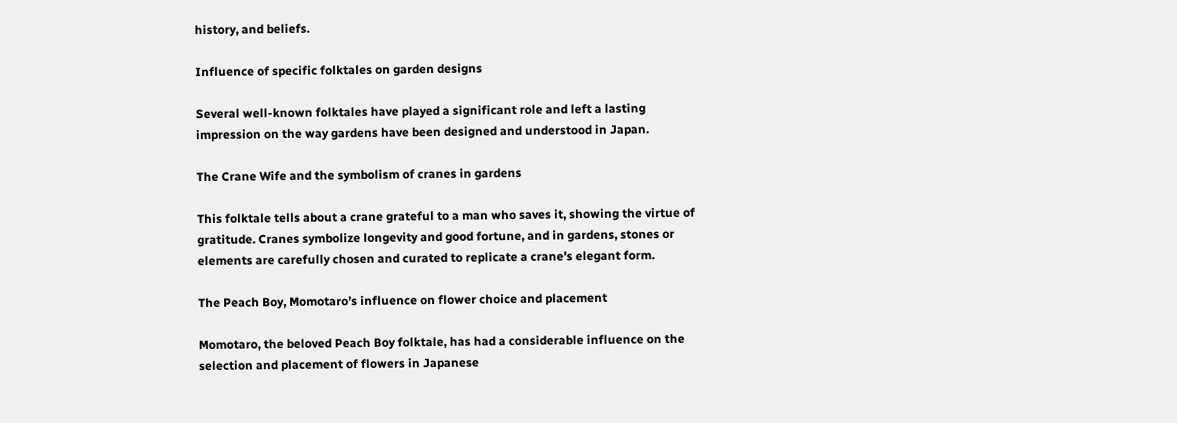history, and beliefs.

Influence of specific folktales on garden designs

Several well-known folktales have played a significant role and left a lasting impression on the way gardens have been designed and understood in Japan.

The Crane Wife and the symbolism of cranes in gardens

This folktale tells about a crane grateful to a man who saves it, showing the virtue of gratitude. Cranes symbolize longevity and good fortune, and in gardens, stones or elements are carefully chosen and curated to replicate a crane’s elegant form.

The Peach Boy, Momotaro’s influence on flower choice and placement

Momotaro, the beloved Peach Boy folktale, has had a considerable influence on the selection and placement of flowers in Japanese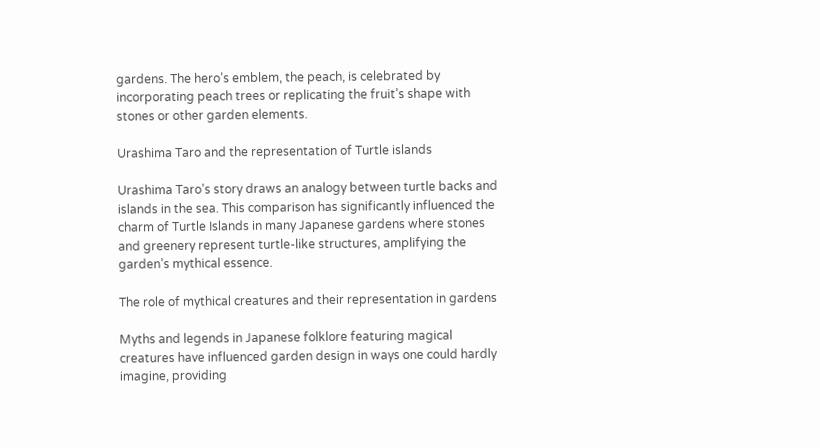gardens. The hero’s emblem, the peach, is celebrated by incorporating peach trees or replicating the fruit’s shape with stones or other garden elements.

Urashima Taro and the representation of Turtle islands

Urashima Taro’s story draws an analogy between turtle backs and islands in the sea. This comparison has significantly influenced the charm of Turtle Islands in many Japanese gardens where stones and greenery represent turtle-like structures, amplifying the garden’s mythical essence.

The role of mythical creatures and their representation in gardens

Myths and legends in Japanese folklore featuring magical creatures have influenced garden design in ways one could hardly imagine, providing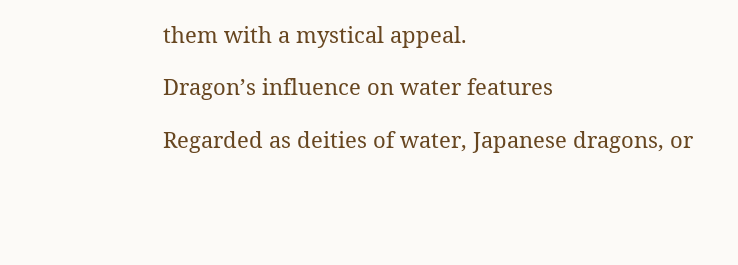them with a mystical appeal.

Dragon’s influence on water features

Regarded as deities of water, Japanese dragons, or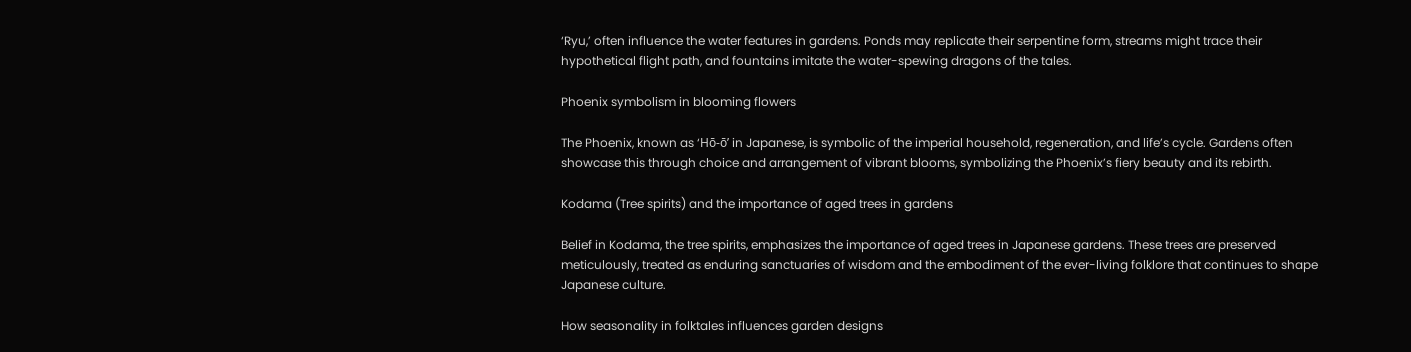‘Ryu,’ often influence the water features in gardens. Ponds may replicate their serpentine form, streams might trace their hypothetical flight path, and fountains imitate the water-spewing dragons of the tales.

Phoenix symbolism in blooming flowers

The Phoenix, known as ‘Hō-ō’ in Japanese, is symbolic of the imperial household, regeneration, and life’s cycle. Gardens often showcase this through choice and arrangement of vibrant blooms, symbolizing the Phoenix’s fiery beauty and its rebirth.

Kodama (Tree spirits) and the importance of aged trees in gardens

Belief in Kodama, the tree spirits, emphasizes the importance of aged trees in Japanese gardens. These trees are preserved meticulously, treated as enduring sanctuaries of wisdom and the embodiment of the ever-living folklore that continues to shape Japanese culture.

How seasonality in folktales influences garden designs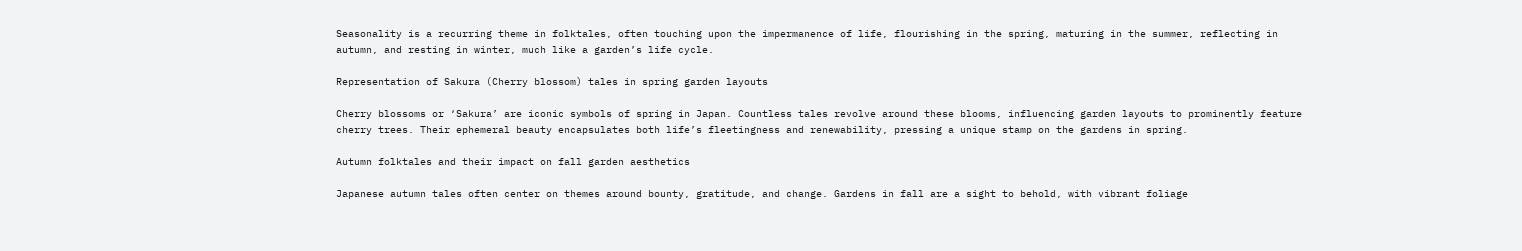Seasonality is a recurring theme in folktales, often touching upon the impermanence of life, flourishing in the spring, maturing in the summer, reflecting in autumn, and resting in winter, much like a garden’s life cycle.

Representation of Sakura (Cherry blossom) tales in spring garden layouts

Cherry blossoms or ‘Sakura’ are iconic symbols of spring in Japan. Countless tales revolve around these blooms, influencing garden layouts to prominently feature cherry trees. Their ephemeral beauty encapsulates both life’s fleetingness and renewability, pressing a unique stamp on the gardens in spring.

Autumn folktales and their impact on fall garden aesthetics

Japanese autumn tales often center on themes around bounty, gratitude, and change. Gardens in fall are a sight to behold, with vibrant foliage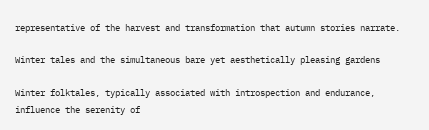representative of the harvest and transformation that autumn stories narrate.

Winter tales and the simultaneous bare yet aesthetically pleasing gardens

Winter folktales, typically associated with introspection and endurance, influence the serenity of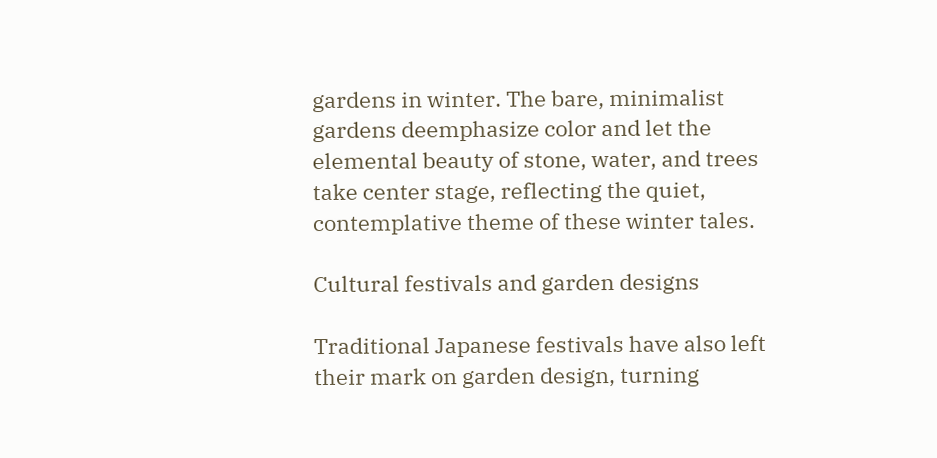gardens in winter. The bare, minimalist gardens deemphasize color and let the elemental beauty of stone, water, and trees take center stage, reflecting the quiet, contemplative theme of these winter tales.

Cultural festivals and garden designs

Traditional Japanese festivals have also left their mark on garden design, turning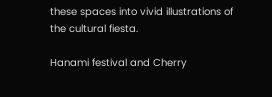these spaces into vivid illustrations of the cultural fiesta.

Hanami festival and Cherry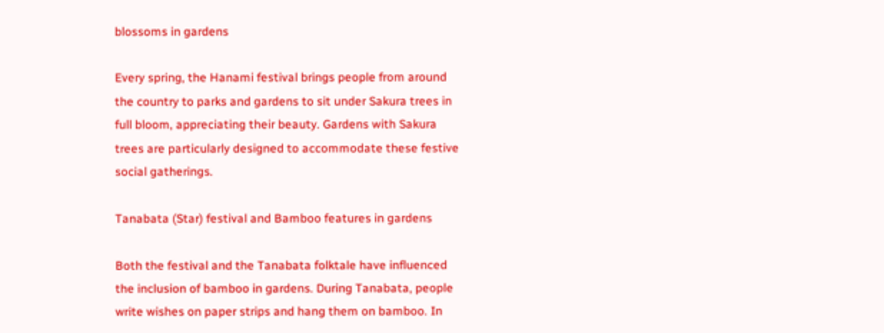blossoms in gardens

Every spring, the Hanami festival brings people from around the country to parks and gardens to sit under Sakura trees in full bloom, appreciating their beauty. Gardens with Sakura trees are particularly designed to accommodate these festive social gatherings.

Tanabata (Star) festival and Bamboo features in gardens

Both the festival and the Tanabata folktale have influenced the inclusion of bamboo in gardens. During Tanabata, people write wishes on paper strips and hang them on bamboo. In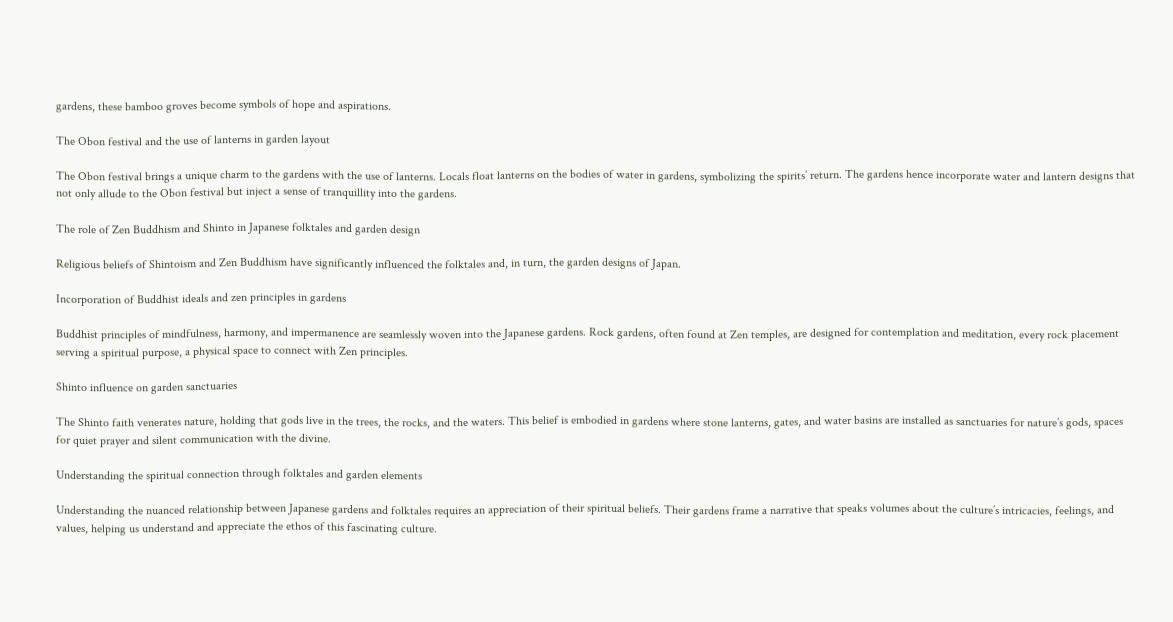gardens, these bamboo groves become symbols of hope and aspirations.

The Obon festival and the use of lanterns in garden layout

The Obon festival brings a unique charm to the gardens with the use of lanterns. Locals float lanterns on the bodies of water in gardens, symbolizing the spirits’ return. The gardens hence incorporate water and lantern designs that not only allude to the Obon festival but inject a sense of tranquillity into the gardens.

The role of Zen Buddhism and Shinto in Japanese folktales and garden design

Religious beliefs of Shintoism and Zen Buddhism have significantly influenced the folktales and, in turn, the garden designs of Japan.

Incorporation of Buddhist ideals and zen principles in gardens

Buddhist principles of mindfulness, harmony, and impermanence are seamlessly woven into the Japanese gardens. Rock gardens, often found at Zen temples, are designed for contemplation and meditation, every rock placement serving a spiritual purpose, a physical space to connect with Zen principles.

Shinto influence on garden sanctuaries

The Shinto faith venerates nature, holding that gods live in the trees, the rocks, and the waters. This belief is embodied in gardens where stone lanterns, gates, and water basins are installed as sanctuaries for nature’s gods, spaces for quiet prayer and silent communication with the divine.

Understanding the spiritual connection through folktales and garden elements

Understanding the nuanced relationship between Japanese gardens and folktales requires an appreciation of their spiritual beliefs. Their gardens frame a narrative that speaks volumes about the culture’s intricacies, feelings, and values, helping us understand and appreciate the ethos of this fascinating culture.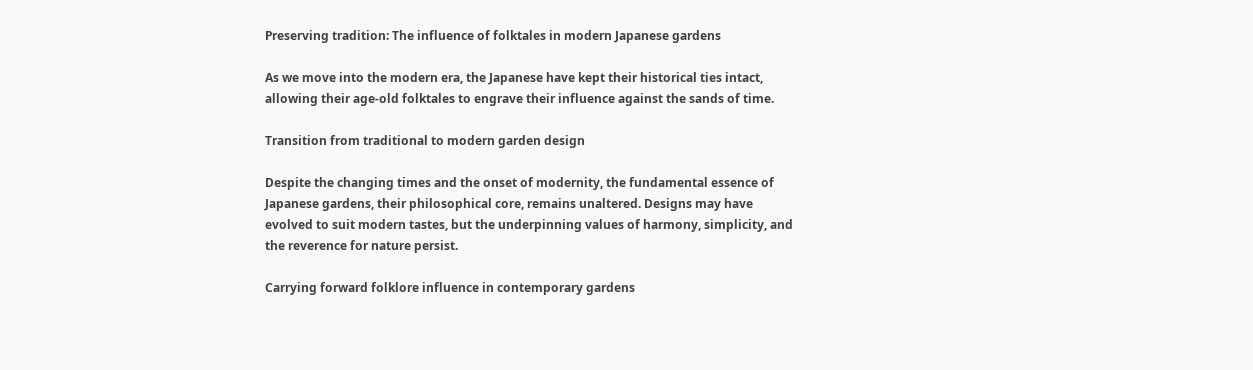Preserving tradition: The influence of folktales in modern Japanese gardens

As we move into the modern era, the Japanese have kept their historical ties intact, allowing their age-old folktales to engrave their influence against the sands of time.

Transition from traditional to modern garden design

Despite the changing times and the onset of modernity, the fundamental essence of Japanese gardens, their philosophical core, remains unaltered. Designs may have evolved to suit modern tastes, but the underpinning values of harmony, simplicity, and the reverence for nature persist.

Carrying forward folklore influence in contemporary gardens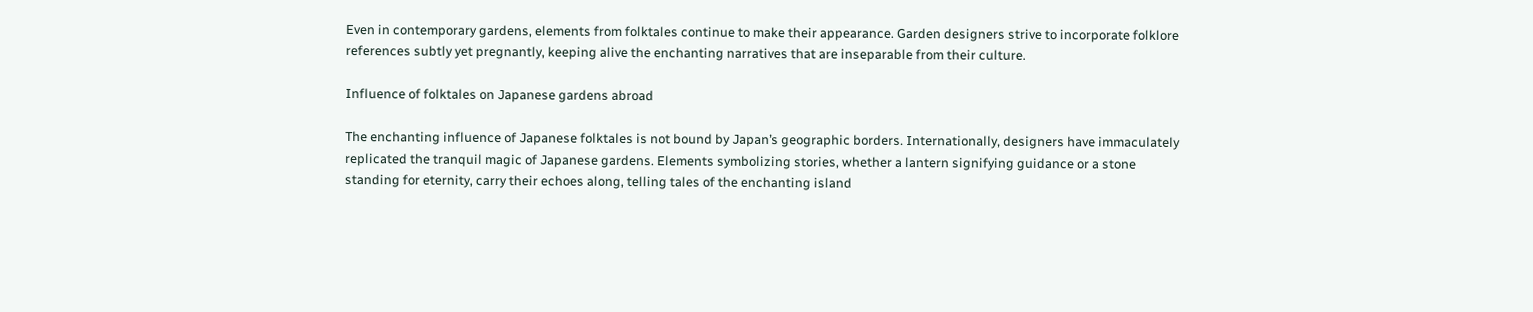Even in contemporary gardens, elements from folktales continue to make their appearance. Garden designers strive to incorporate folklore references subtly yet pregnantly, keeping alive the enchanting narratives that are inseparable from their culture.

Influence of folktales on Japanese gardens abroad

The enchanting influence of Japanese folktales is not bound by Japan’s geographic borders. Internationally, designers have immaculately replicated the tranquil magic of Japanese gardens. Elements symbolizing stories, whether a lantern signifying guidance or a stone standing for eternity, carry their echoes along, telling tales of the enchanting island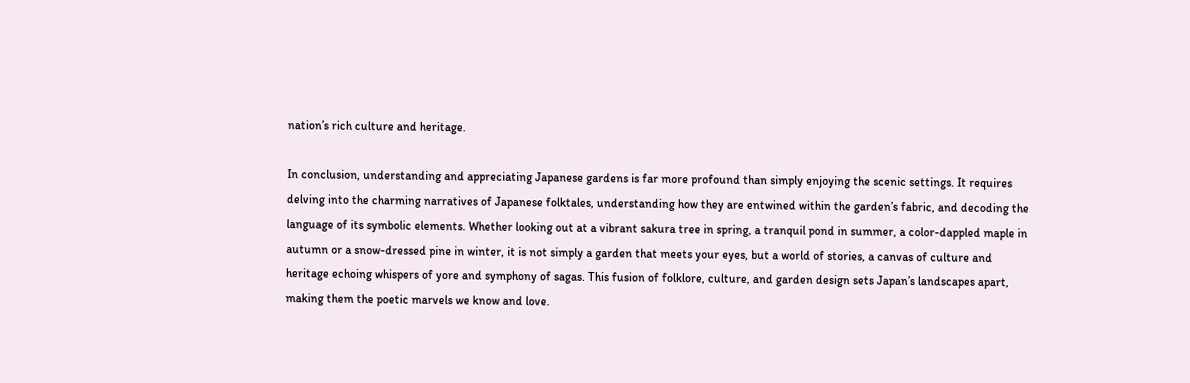nation’s rich culture and heritage.

In conclusion, understanding and appreciating Japanese gardens is far more profound than simply enjoying the scenic settings. It requires delving into the charming narratives of Japanese folktales, understanding how they are entwined within the garden’s fabric, and decoding the language of its symbolic elements. Whether looking out at a vibrant sakura tree in spring, a tranquil pond in summer, a color-dappled maple in autumn or a snow-dressed pine in winter, it is not simply a garden that meets your eyes, but a world of stories, a canvas of culture and heritage echoing whispers of yore and symphony of sagas. This fusion of folklore, culture, and garden design sets Japan’s landscapes apart, making them the poetic marvels we know and love.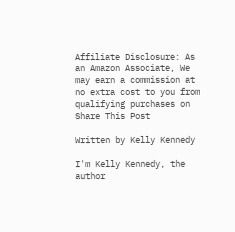Affiliate Disclosure: As an Amazon Associate, We may earn a commission at no extra cost to you from qualifying purchases on
Share This Post

Written by Kelly Kennedy

I'm Kelly Kennedy, the author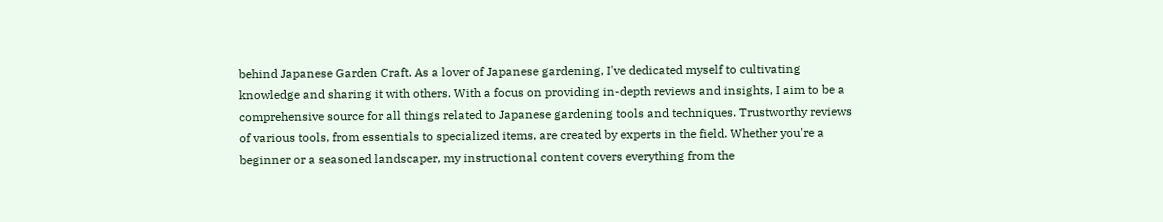behind Japanese Garden Craft. As a lover of Japanese gardening, I've dedicated myself to cultivating knowledge and sharing it with others. With a focus on providing in-depth reviews and insights, I aim to be a comprehensive source for all things related to Japanese gardening tools and techniques. Trustworthy reviews of various tools, from essentials to specialized items, are created by experts in the field. Whether you're a beginner or a seasoned landscaper, my instructional content covers everything from the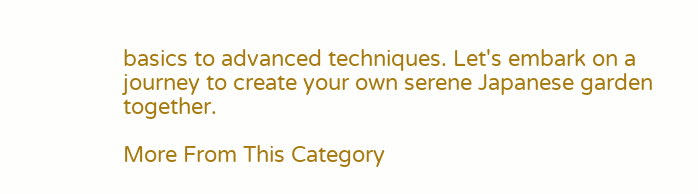basics to advanced techniques. Let's embark on a journey to create your own serene Japanese garden together.

More From This Category